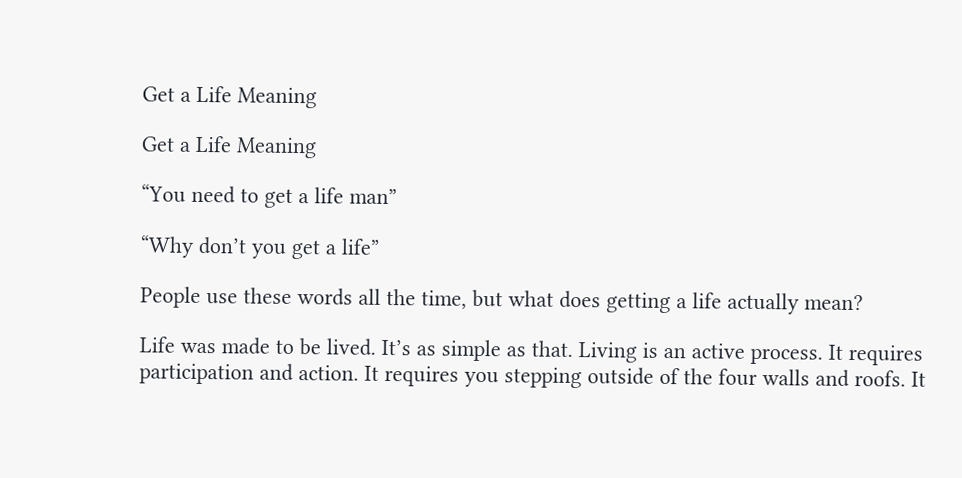Get a Life Meaning

Get a Life Meaning

“You need to get a life man”

“Why don’t you get a life”

People use these words all the time, but what does getting a life actually mean?

Life was made to be lived. It’s as simple as that. Living is an active process. It requires participation and action. It requires you stepping outside of the four walls and roofs. It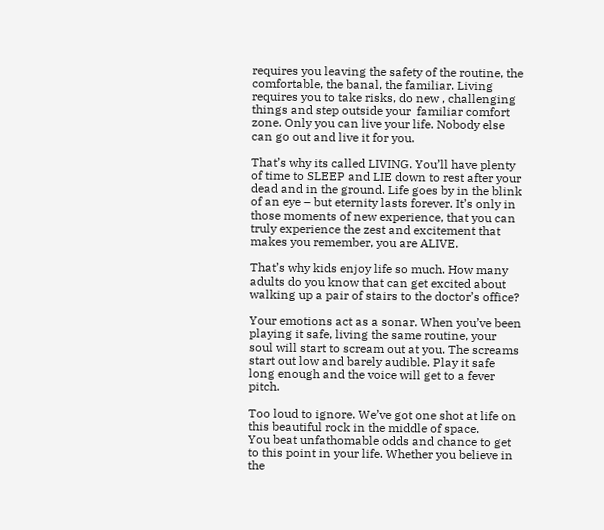requires you leaving the safety of the routine, the comfortable, the banal, the familiar. Living requires you to take risks, do new , challenging things and step outside your  familiar comfort zone. Only you can live your life. Nobody else can go out and live it for you.

That’s why its called LIVING. You’ll have plenty of time to SLEEP and LIE down to rest after your dead and in the ground. Life goes by in the blink of an eye – but eternity lasts forever. It’s only in those moments of new experience, that you can truly experience the zest and excitement that makes you remember, you are ALIVE.

That’s why kids enjoy life so much. How many adults do you know that can get excited about walking up a pair of stairs to the doctor’s office?

Your emotions act as a sonar. When you’ve been playing it safe, living the same routine, your soul will start to scream out at you. The screams start out low and barely audible. Play it safe long enough and the voice will get to a fever pitch.

Too loud to ignore. We’ve got one shot at life on this beautiful rock in the middle of space.
You beat unfathomable odds and chance to get to this point in your life. Whether you believe in the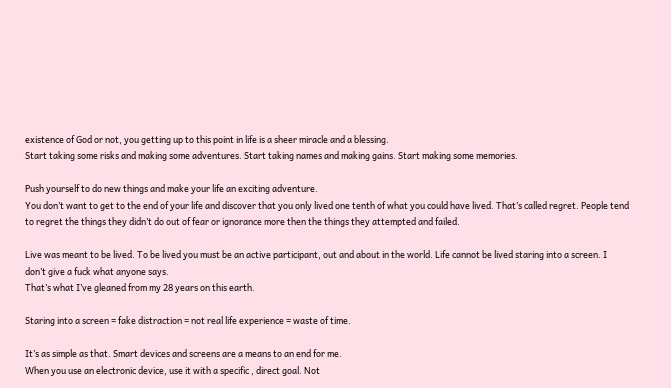existence of God or not, you getting up to this point in life is a sheer miracle and a blessing.
Start taking some risks and making some adventures. Start taking names and making gains. Start making some memories.

Push yourself to do new things and make your life an exciting adventure.
You don’t want to get to the end of your life and discover that you only lived one tenth of what you could have lived. That’s called regret. People tend to regret the things they didn’t do out of fear or ignorance more then the things they attempted and failed.

Live was meant to be lived. To be lived you must be an active participant, out and about in the world. Life cannot be lived staring into a screen. I don’t give a fuck what anyone says.
That’s what I’ve gleaned from my 28 years on this earth.

Staring into a screen = fake distraction = not real life experience = waste of time.

It’s as simple as that. Smart devices and screens are a means to an end for me.
When you use an electronic device, use it with a specific , direct goal. Not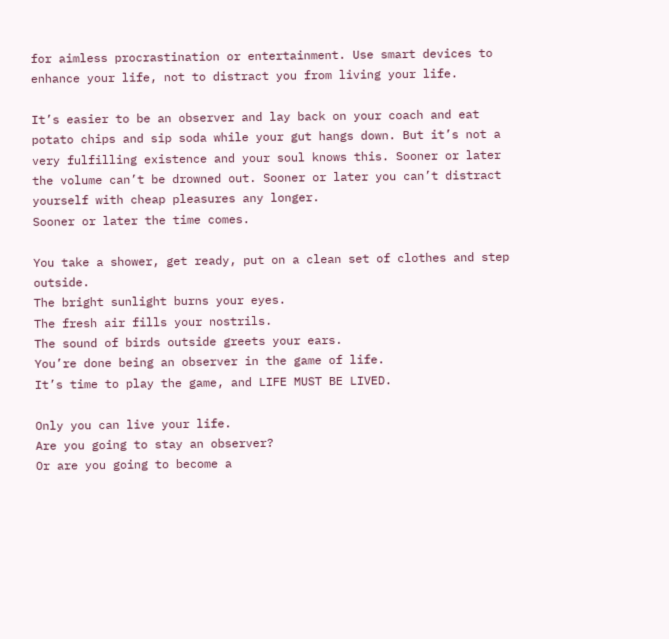for aimless procrastination or entertainment. Use smart devices to enhance your life, not to distract you from living your life.

It’s easier to be an observer and lay back on your coach and eat potato chips and sip soda while your gut hangs down. But it’s not a very fulfilling existence and your soul knows this. Sooner or later the volume can’t be drowned out. Sooner or later you can’t distract yourself with cheap pleasures any longer.
Sooner or later the time comes.

You take a shower, get ready, put on a clean set of clothes and step outside.
The bright sunlight burns your eyes.
The fresh air fills your nostrils.
The sound of birds outside greets your ears.
You’re done being an observer in the game of life.
It’s time to play the game, and LIFE MUST BE LIVED.

Only you can live your life.
Are you going to stay an observer?
Or are you going to become a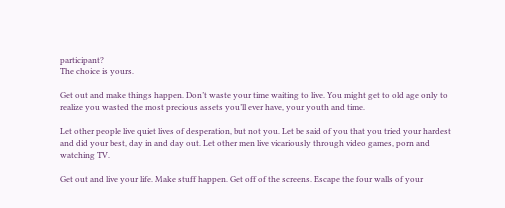participant?
The choice is yours.

Get out and make things happen. Don’t waste your time waiting to live. You might get to old age only to realize you wasted the most precious assets you’ll ever have, your youth and time.

Let other people live quiet lives of desperation, but not you. Let be said of you that you tried your hardest and did your best, day in and day out. Let other men live vicariously through video games, porn and watching TV.

Get out and live your life. Make stuff happen. Get off of the screens. Escape the four walls of your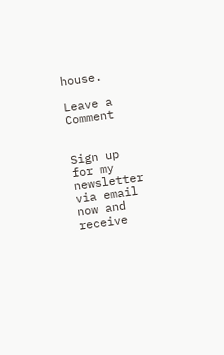house.

Leave a Comment


Sign up for my newsletter via email now and receive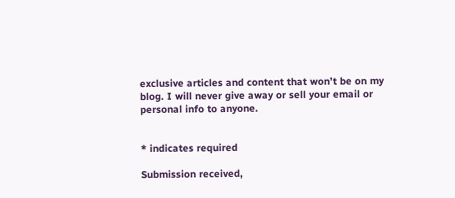exclusive articles and content that won’t be on my blog. I will never give away or sell your email or personal info to anyone.


* indicates required

Submission received,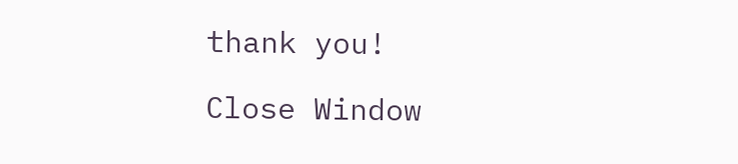thank you!

Close Window